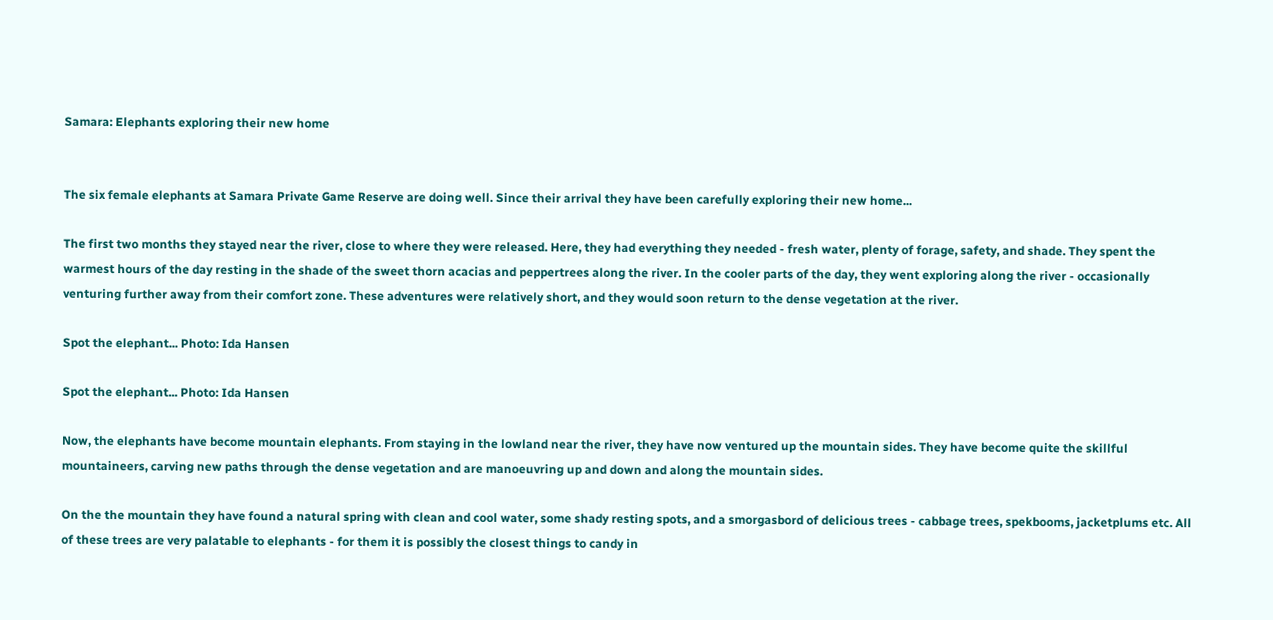Samara: Elephants exploring their new home


The six female elephants at Samara Private Game Reserve are doing well. Since their arrival they have been carefully exploring their new home...

The first two months they stayed near the river, close to where they were released. Here, they had everything they needed - fresh water, plenty of forage, safety, and shade. They spent the warmest hours of the day resting in the shade of the sweet thorn acacias and peppertrees along the river. In the cooler parts of the day, they went exploring along the river - occasionally venturing further away from their comfort zone. These adventures were relatively short, and they would soon return to the dense vegetation at the river.

Spot the elephant... Photo: Ida Hansen

Spot the elephant... Photo: Ida Hansen

Now, the elephants have become mountain elephants. From staying in the lowland near the river, they have now ventured up the mountain sides. They have become quite the skillful mountaineers, carving new paths through the dense vegetation and are manoeuvring up and down and along the mountain sides.

On the the mountain they have found a natural spring with clean and cool water, some shady resting spots, and a smorgasbord of delicious trees - cabbage trees, spekbooms, jacketplums etc. All of these trees are very palatable to elephants - for them it is possibly the closest things to candy in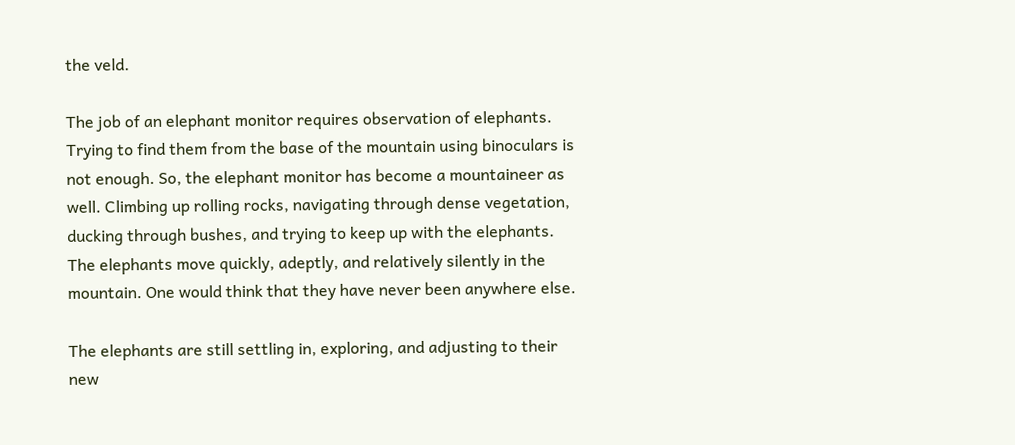the veld.

The job of an elephant monitor requires observation of elephants. Trying to find them from the base of the mountain using binoculars is not enough. So, the elephant monitor has become a mountaineer as well. Climbing up rolling rocks, navigating through dense vegetation, ducking through bushes, and trying to keep up with the elephants. The elephants move quickly, adeptly, and relatively silently in the mountain. One would think that they have never been anywhere else.

The elephants are still settling in, exploring, and adjusting to their new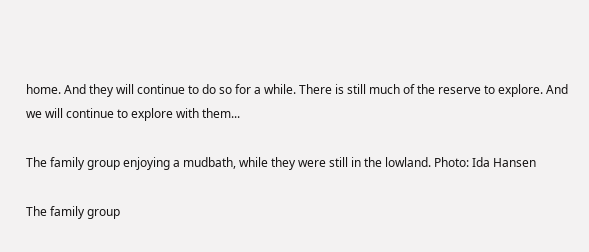home. And they will continue to do so for a while. There is still much of the reserve to explore. And we will continue to explore with them...

The family group enjoying a mudbath, while they were still in the lowland. Photo: Ida Hansen

The family group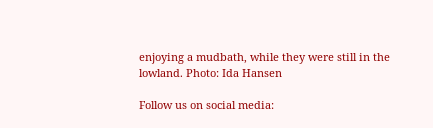enjoying a mudbath, while they were still in the lowland. Photo: Ida Hansen

Follow us on social media: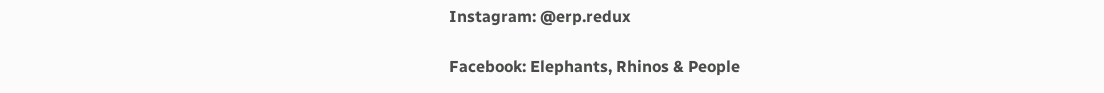Instagram: @erp.redux

Facebook: Elephants, Rhinos & People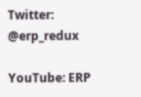Twitter: @erp_redux

YouTube: ERP